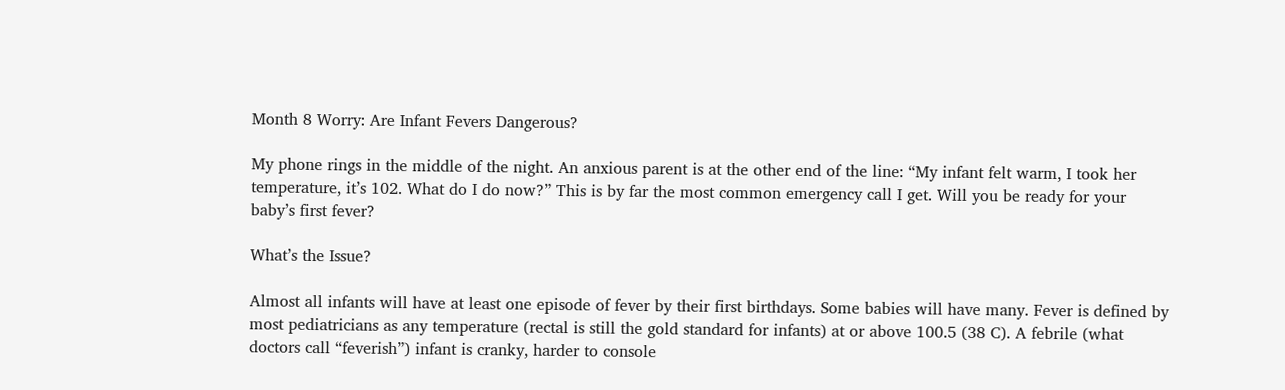Month 8 Worry: Are Infant Fevers Dangerous?

My phone rings in the middle of the night. An anxious parent is at the other end of the line: “My infant felt warm, I took her temperature, it’s 102. What do I do now?” This is by far the most common emergency call I get. Will you be ready for your baby’s first fever?

What’s the Issue?

Almost all infants will have at least one episode of fever by their first birthdays. Some babies will have many. Fever is defined by most pediatricians as any temperature (rectal is still the gold standard for infants) at or above 100.5 (38 C). A febrile (what doctors call “feverish”) infant is cranky, harder to console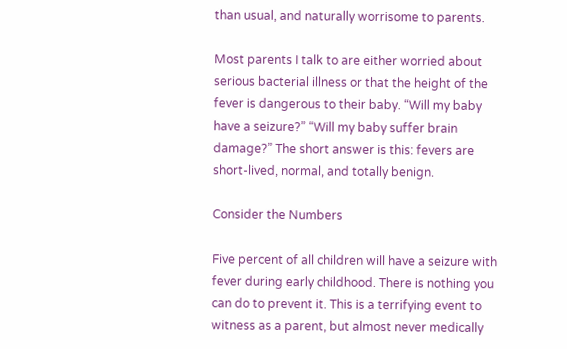than usual, and naturally worrisome to parents.

Most parents I talk to are either worried about serious bacterial illness or that the height of the fever is dangerous to their baby. “Will my baby have a seizure?” “Will my baby suffer brain damage?” The short answer is this: fevers are short-lived, normal, and totally benign.

Consider the Numbers

Five percent of all children will have a seizure with fever during early childhood. There is nothing you can do to prevent it. This is a terrifying event to witness as a parent, but almost never medically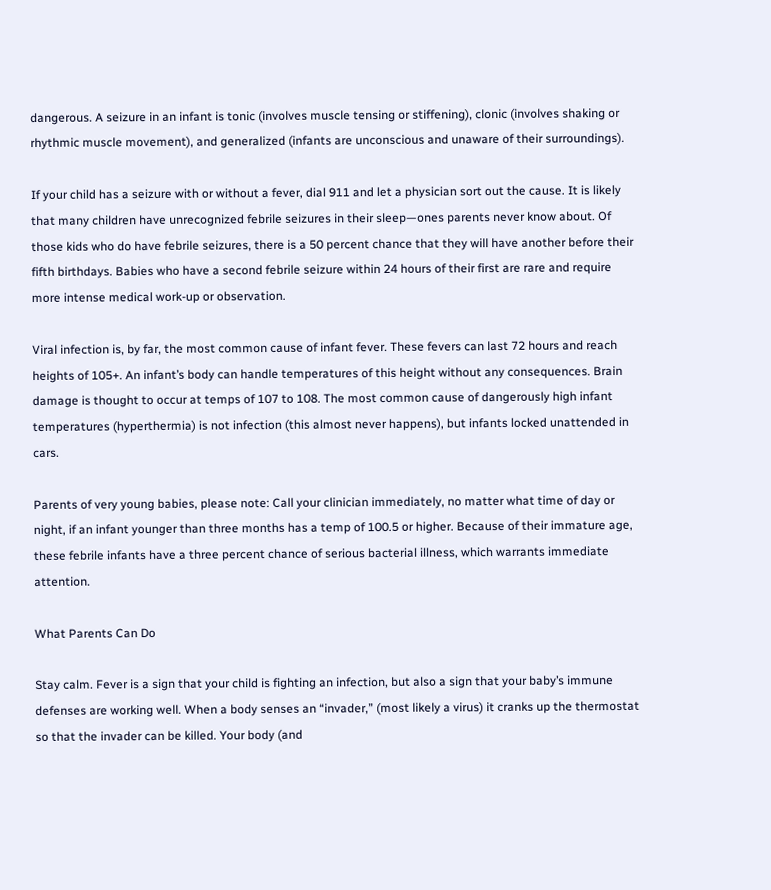dangerous. A seizure in an infant is tonic (involves muscle tensing or stiffening), clonic (involves shaking or rhythmic muscle movement), and generalized (infants are unconscious and unaware of their surroundings).

If your child has a seizure with or without a fever, dial 911 and let a physician sort out the cause. It is likely that many children have unrecognized febrile seizures in their sleep—ones parents never know about. Of those kids who do have febrile seizures, there is a 50 percent chance that they will have another before their fifth birthdays. Babies who have a second febrile seizure within 24 hours of their first are rare and require more intense medical work-up or observation.

Viral infection is, by far, the most common cause of infant fever. These fevers can last 72 hours and reach heights of 105+. An infant’s body can handle temperatures of this height without any consequences. Brain damage is thought to occur at temps of 107 to 108. The most common cause of dangerously high infant temperatures (hyperthermia) is not infection (this almost never happens), but infants locked unattended in cars.

Parents of very young babies, please note: Call your clinician immediately, no matter what time of day or night, if an infant younger than three months has a temp of 100.5 or higher. Because of their immature age, these febrile infants have a three percent chance of serious bacterial illness, which warrants immediate attention.

What Parents Can Do

Stay calm. Fever is a sign that your child is fighting an infection, but also a sign that your baby’s immune defenses are working well. When a body senses an “invader,” (most likely a virus) it cranks up the thermostat so that the invader can be killed. Your body (and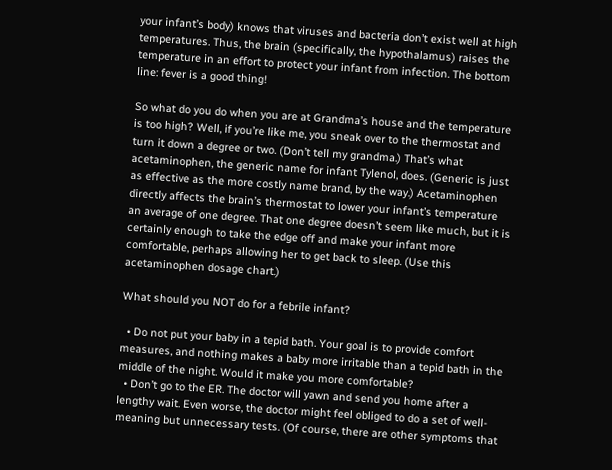your infant’s body) knows that viruses and bacteria don’t exist well at high temperatures. Thus, the brain (specifically, the hypothalamus) raises the temperature in an effort to protect your infant from infection. The bottom line: fever is a good thing!

So what do you do when you are at Grandma’s house and the temperature is too high? Well, if you’re like me, you sneak over to the thermostat and turn it down a degree or two. (Don’t tell my grandma.) That’s what acetaminophen, the generic name for infant Tylenol, does. (Generic is just as effective as the more costly name brand, by the way.) Acetaminophen directly affects the brain’s thermostat to lower your infant’s temperature an average of one degree. That one degree doesn’t seem like much, but it is certainly enough to take the edge off and make your infant more comfortable, perhaps allowing her to get back to sleep. (Use this acetaminophen dosage chart.)

What should you NOT do for a febrile infant?

  • Do not put your baby in a tepid bath. Your goal is to provide comfort measures, and nothing makes a baby more irritable than a tepid bath in the middle of the night. Would it make you more comfortable?
  • Don’t go to the ER. The doctor will yawn and send you home after a lengthy wait. Even worse, the doctor might feel obliged to do a set of well-meaning but unnecessary tests. (Of course, there are other symptoms that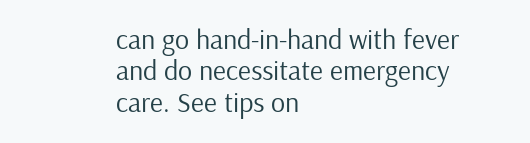can go hand-in-hand with fever and do necessitate emergency care. See tips on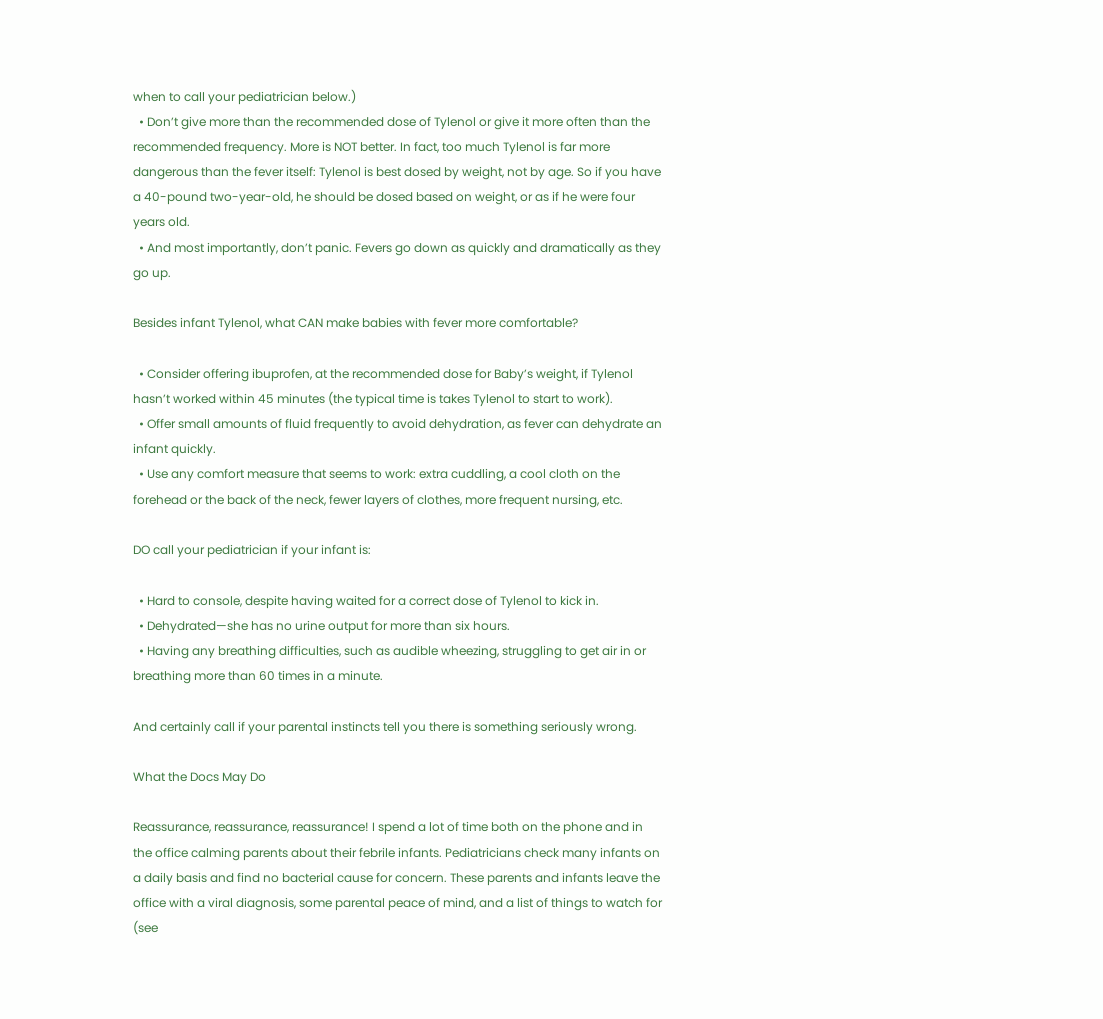when to call your pediatrician below.)
  • Don’t give more than the recommended dose of Tylenol or give it more often than the recommended frequency. More is NOT better. In fact, too much Tylenol is far more dangerous than the fever itself: Tylenol is best dosed by weight, not by age. So if you have a 40-pound two-year-old, he should be dosed based on weight, or as if he were four years old.
  • And most importantly, don’t panic. Fevers go down as quickly and dramatically as they go up.

Besides infant Tylenol, what CAN make babies with fever more comfortable?

  • Consider offering ibuprofen, at the recommended dose for Baby’s weight, if Tylenol hasn’t worked within 45 minutes (the typical time is takes Tylenol to start to work).
  • Offer small amounts of fluid frequently to avoid dehydration, as fever can dehydrate an infant quickly.
  • Use any comfort measure that seems to work: extra cuddling, a cool cloth on the forehead or the back of the neck, fewer layers of clothes, more frequent nursing, etc.

DO call your pediatrician if your infant is:

  • Hard to console, despite having waited for a correct dose of Tylenol to kick in.
  • Dehydrated—she has no urine output for more than six hours.
  • Having any breathing difficulties, such as audible wheezing, struggling to get air in or breathing more than 60 times in a minute.

And certainly call if your parental instincts tell you there is something seriously wrong.

What the Docs May Do

Reassurance, reassurance, reassurance! I spend a lot of time both on the phone and in the office calming parents about their febrile infants. Pediatricians check many infants on a daily basis and find no bacterial cause for concern. These parents and infants leave the office with a viral diagnosis, some parental peace of mind, and a list of things to watch for (see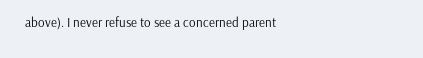above). I never refuse to see a concerned parent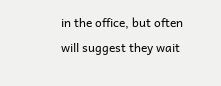in the office, but often will suggest they wait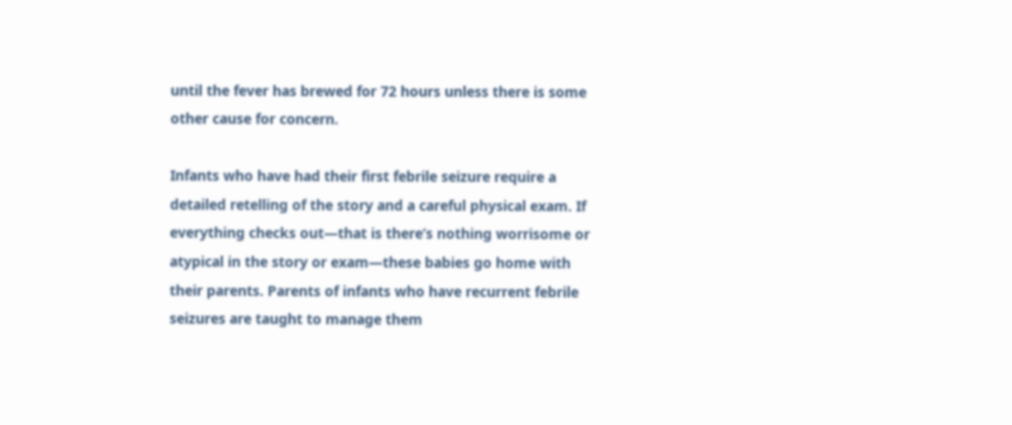until the fever has brewed for 72 hours unless there is some other cause for concern.

Infants who have had their first febrile seizure require a detailed retelling of the story and a careful physical exam. If everything checks out—that is there’s nothing worrisome or atypical in the story or exam—these babies go home with their parents. Parents of infants who have recurrent febrile seizures are taught to manage them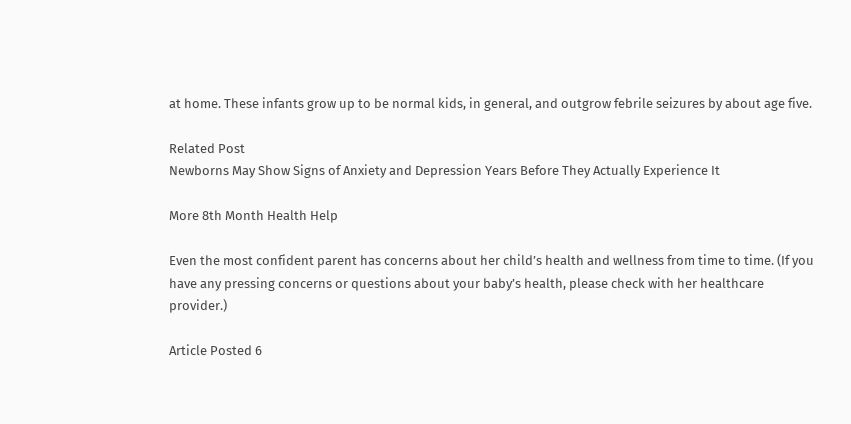at home. These infants grow up to be normal kids, in general, and outgrow febrile seizures by about age five.

Related Post
Newborns May Show Signs of Anxiety and Depression Years Before They Actually Experience It

More 8th Month Health Help

Even the most confident parent has concerns about her child’s health and wellness from time to time. (If you have any pressing concerns or questions about your baby’s health, please check with her healthcare provider.)

Article Posted 6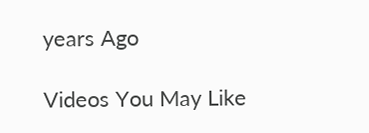years Ago

Videos You May Like